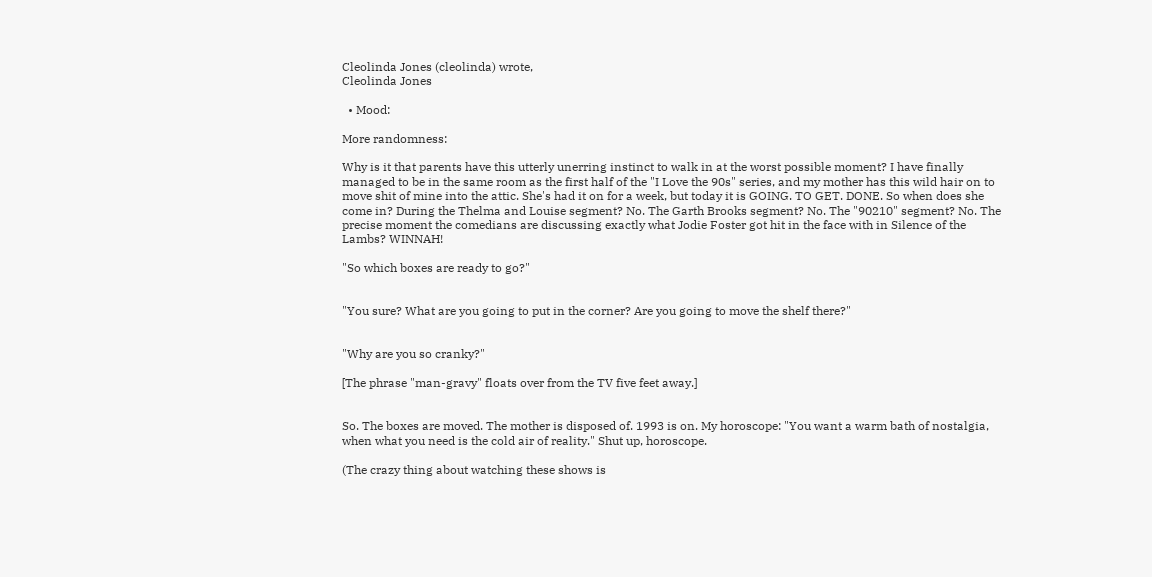Cleolinda Jones (cleolinda) wrote,
Cleolinda Jones

  • Mood:

More randomness:

Why is it that parents have this utterly unerring instinct to walk in at the worst possible moment? I have finally managed to be in the same room as the first half of the "I Love the 90s" series, and my mother has this wild hair on to move shit of mine into the attic. She's had it on for a week, but today it is GOING. TO GET. DONE. So when does she come in? During the Thelma and Louise segment? No. The Garth Brooks segment? No. The "90210" segment? No. The precise moment the comedians are discussing exactly what Jodie Foster got hit in the face with in Silence of the Lambs? WINNAH!

"So which boxes are ready to go?"


"You sure? What are you going to put in the corner? Are you going to move the shelf there?"


"Why are you so cranky?"

[The phrase "man-gravy" floats over from the TV five feet away.]


So. The boxes are moved. The mother is disposed of. 1993 is on. My horoscope: "You want a warm bath of nostalgia, when what you need is the cold air of reality." Shut up, horoscope.

(The crazy thing about watching these shows is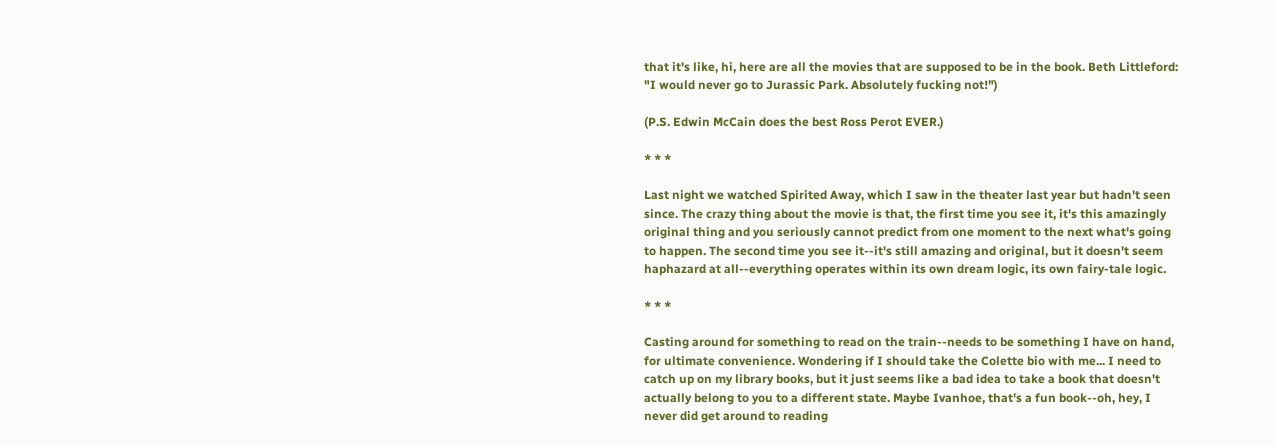that it's like, hi, here are all the movies that are supposed to be in the book. Beth Littleford: "I would never go to Jurassic Park. Absolutely fucking not!")

(P.S. Edwin McCain does the best Ross Perot EVER.)

* * *

Last night we watched Spirited Away, which I saw in the theater last year but hadn't seen since. The crazy thing about the movie is that, the first time you see it, it's this amazingly original thing and you seriously cannot predict from one moment to the next what's going to happen. The second time you see it--it's still amazing and original, but it doesn't seem haphazard at all--everything operates within its own dream logic, its own fairy-tale logic.

* * *

Casting around for something to read on the train--needs to be something I have on hand, for ultimate convenience. Wondering if I should take the Colette bio with me... I need to catch up on my library books, but it just seems like a bad idea to take a book that doesn't actually belong to you to a different state. Maybe Ivanhoe, that's a fun book--oh, hey, I never did get around to reading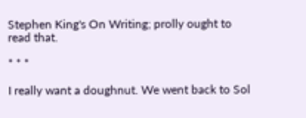Stephen King's On Writing; prolly ought to read that.

* * *

I really want a doughnut. We went back to Sol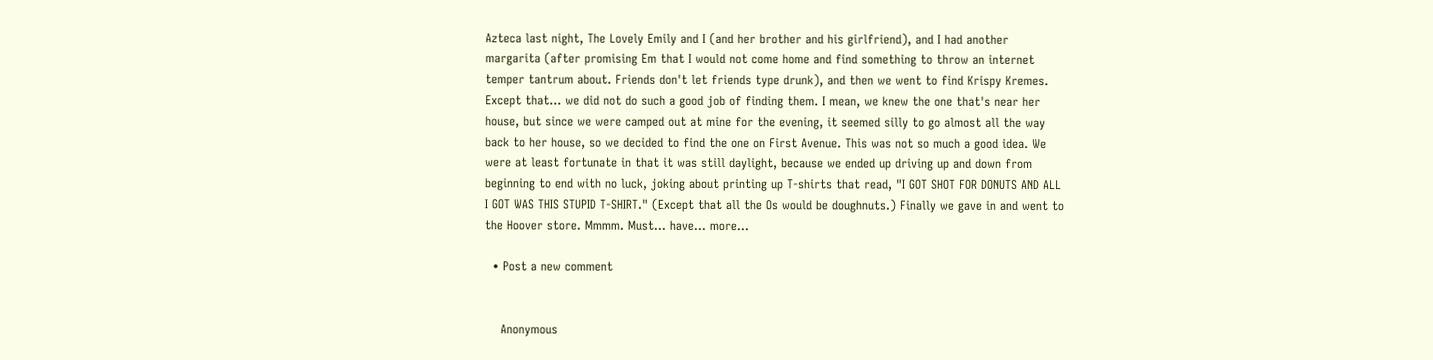Azteca last night, The Lovely Emily and I (and her brother and his girlfriend), and I had another margarita (after promising Em that I would not come home and find something to throw an internet temper tantrum about. Friends don't let friends type drunk), and then we went to find Krispy Kremes. Except that... we did not do such a good job of finding them. I mean, we knew the one that's near her house, but since we were camped out at mine for the evening, it seemed silly to go almost all the way back to her house, so we decided to find the one on First Avenue. This was not so much a good idea. We were at least fortunate in that it was still daylight, because we ended up driving up and down from beginning to end with no luck, joking about printing up T-shirts that read, "I GOT SHOT FOR DONUTS AND ALL I GOT WAS THIS STUPID T-SHIRT." (Except that all the Os would be doughnuts.) Finally we gave in and went to the Hoover store. Mmmm. Must... have... more...

  • Post a new comment


    Anonymous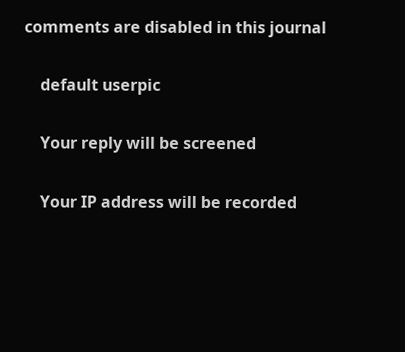comments are disabled in this journal

    default userpic

    Your reply will be screened

    Your IP address will be recorded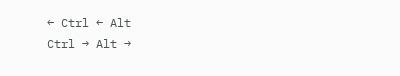← Ctrl ← Alt
Ctrl → Alt →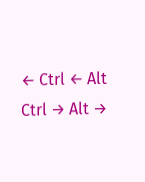← Ctrl ← Alt
Ctrl → Alt →